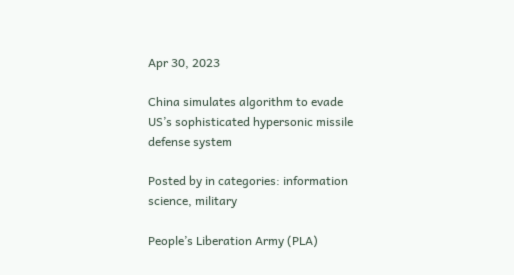Apr 30, 2023

China simulates algorithm to evade US’s sophisticated hypersonic missile defense system

Posted by in categories: information science, military

People’s Liberation Army (PLA)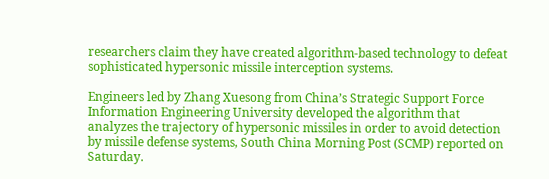researchers claim they have created algorithm-based technology to defeat sophisticated hypersonic missile interception systems.

Engineers led by Zhang Xuesong from China’s Strategic Support Force Information Engineering University developed the algorithm that analyzes the trajectory of hypersonic missiles in order to avoid detection by missile defense systems, South China Morning Post (SCMP) reported on Saturday.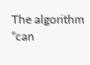The algorithm “can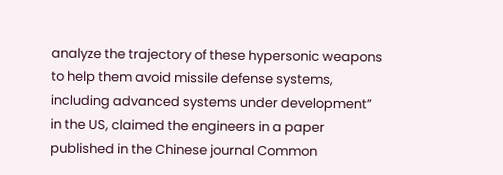analyze the trajectory of these hypersonic weapons to help them avoid missile defense systems, including advanced systems under development” in the US, claimed the engineers in a paper published in the Chinese journal Common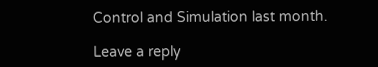Control and Simulation last month.

Leave a reply